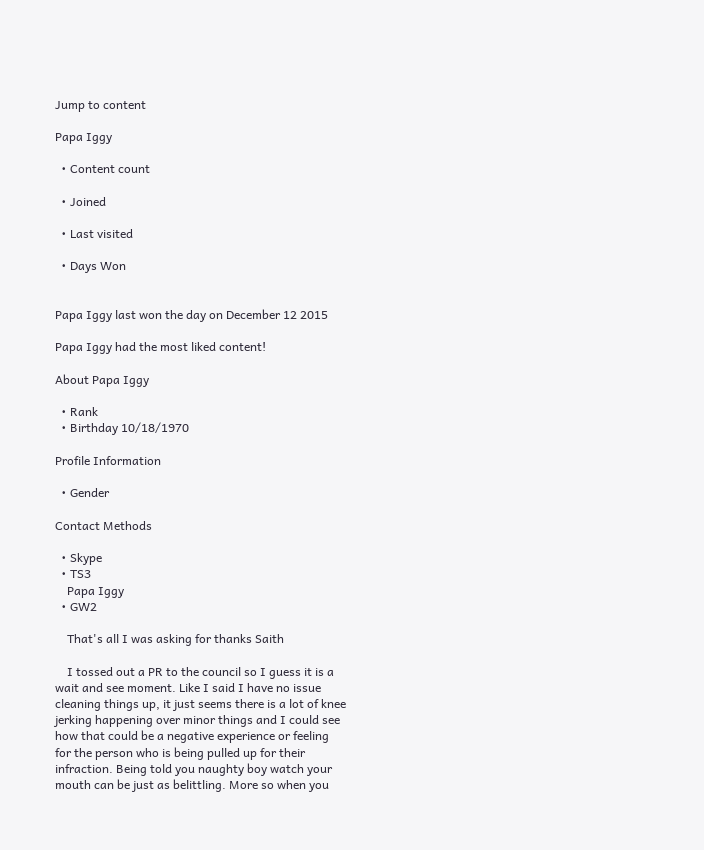Jump to content

Papa Iggy

  • Content count

  • Joined

  • Last visited

  • Days Won


Papa Iggy last won the day on December 12 2015

Papa Iggy had the most liked content!

About Papa Iggy

  • Rank
  • Birthday 10/18/1970

Profile Information

  • Gender

Contact Methods

  • Skype
  • TS3
    Papa Iggy
  • GW2

    That's all I was asking for thanks Saith

    I tossed out a PR to the council so I guess it is a wait and see moment. Like I said I have no issue cleaning things up, it just seems there is a lot of knee jerking happening over minor things and I could see how that could be a negative experience or feeling for the person who is being pulled up for their infraction. Being told you naughty boy watch your mouth can be just as belittling. More so when you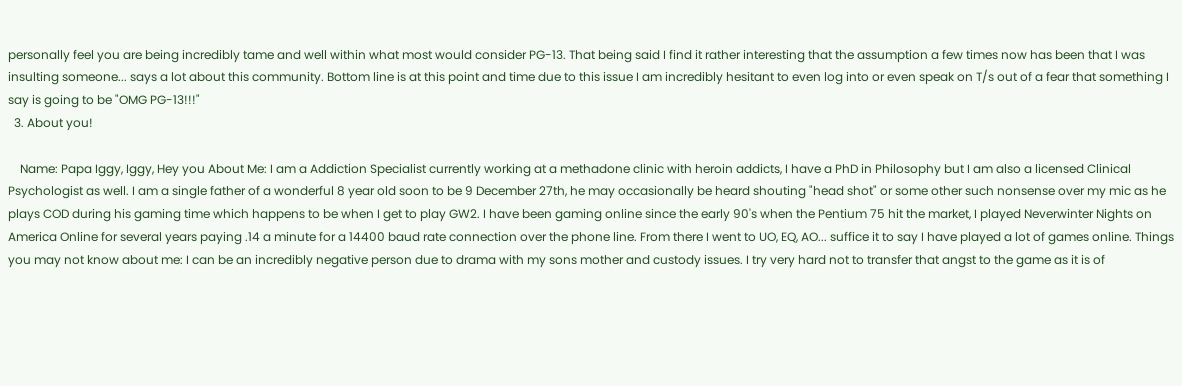personally feel you are being incredibly tame and well within what most would consider PG-13. That being said I find it rather interesting that the assumption a few times now has been that I was insulting someone... says a lot about this community. Bottom line is at this point and time due to this issue I am incredibly hesitant to even log into or even speak on T/s out of a fear that something I say is going to be "OMG PG-13!!!"
  3. About you!

    Name: Papa Iggy, Iggy, Hey you About Me: I am a Addiction Specialist currently working at a methadone clinic with heroin addicts, I have a PhD in Philosophy but I am also a licensed Clinical Psychologist as well. I am a single father of a wonderful 8 year old soon to be 9 December 27th, he may occasionally be heard shouting "head shot" or some other such nonsense over my mic as he plays COD during his gaming time which happens to be when I get to play GW2. I have been gaming online since the early 90's when the Pentium 75 hit the market, I played Neverwinter Nights on America Online for several years paying .14 a minute for a 14400 baud rate connection over the phone line. From there I went to UO, EQ, AO... suffice it to say I have played a lot of games online. Things you may not know about me: I can be an incredibly negative person due to drama with my sons mother and custody issues. I try very hard not to transfer that angst to the game as it is of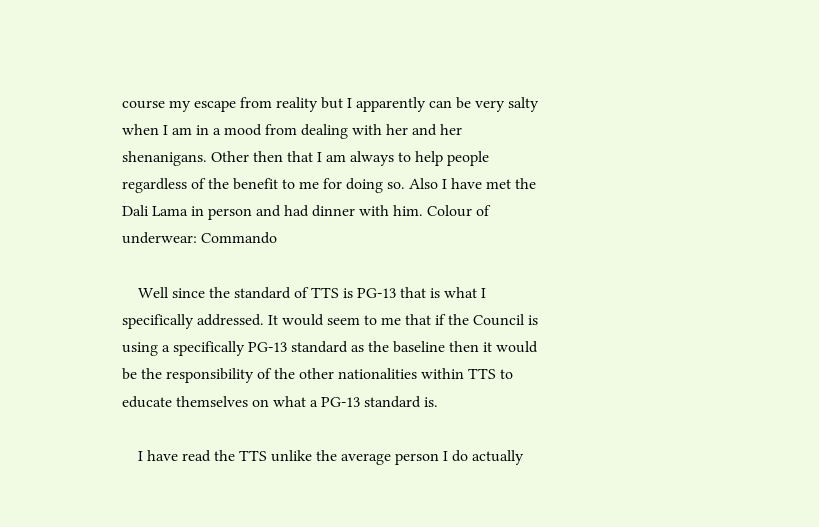course my escape from reality but I apparently can be very salty when I am in a mood from dealing with her and her shenanigans. Other then that I am always to help people regardless of the benefit to me for doing so. Also I have met the Dali Lama in person and had dinner with him. Colour of underwear: Commando

    Well since the standard of TTS is PG-13 that is what I specifically addressed. It would seem to me that if the Council is using a specifically PG-13 standard as the baseline then it would be the responsibility of the other nationalities within TTS to educate themselves on what a PG-13 standard is.

    I have read the TTS unlike the average person I do actually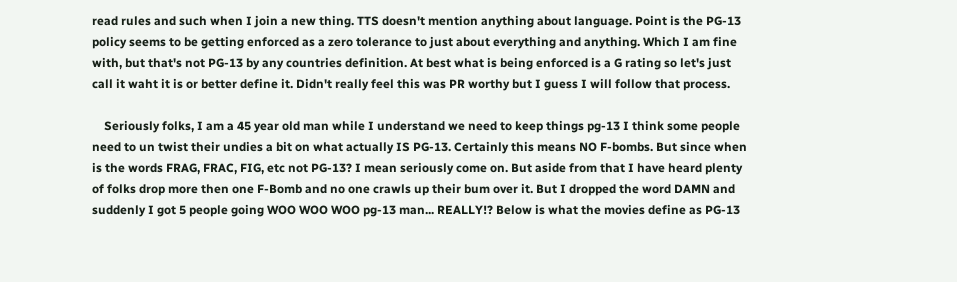read rules and such when I join a new thing. TTS doesn't mention anything about language. Point is the PG-13 policy seems to be getting enforced as a zero tolerance to just about everything and anything. Which I am fine with, but that's not PG-13 by any countries definition. At best what is being enforced is a G rating so let's just call it waht it is or better define it. Didn't really feel this was PR worthy but I guess I will follow that process.

    Seriously folks, I am a 45 year old man while I understand we need to keep things pg-13 I think some people need to un twist their undies a bit on what actually IS PG-13. Certainly this means NO F-bombs. But since when is the words FRAG, FRAC, FIG, etc not PG-13? I mean seriously come on. But aside from that I have heard plenty of folks drop more then one F-Bomb and no one crawls up their bum over it. But I dropped the word DAMN and suddenly I got 5 people going WOO WOO WOO pg-13 man... REALLY!? Below is what the movies define as PG-13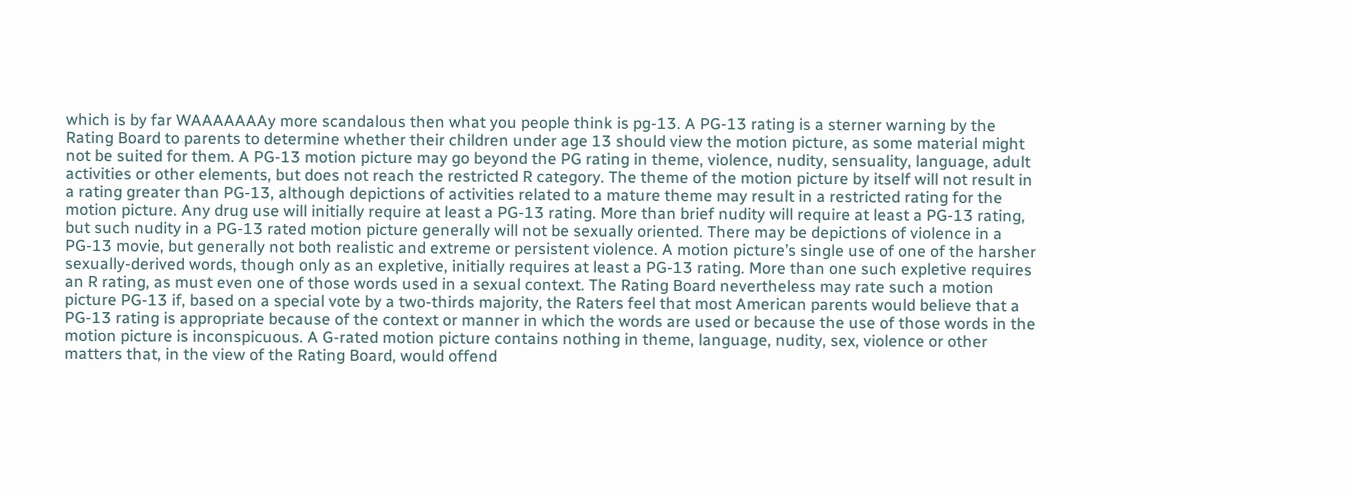which is by far WAAAAAAAy more scandalous then what you people think is pg-13. A PG-13 rating is a sterner warning by the Rating Board to parents to determine whether their children under age 13 should view the motion picture, as some material might not be suited for them. A PG-13 motion picture may go beyond the PG rating in theme, violence, nudity, sensuality, language, adult activities or other elements, but does not reach the restricted R category. The theme of the motion picture by itself will not result in a rating greater than PG-13, although depictions of activities related to a mature theme may result in a restricted rating for the motion picture. Any drug use will initially require at least a PG-13 rating. More than brief nudity will require at least a PG-13 rating, but such nudity in a PG-13 rated motion picture generally will not be sexually oriented. There may be depictions of violence in a PG-13 movie, but generally not both realistic and extreme or persistent violence. A motion picture’s single use of one of the harsher sexually-derived words, though only as an expletive, initially requires at least a PG-13 rating. More than one such expletive requires an R rating, as must even one of those words used in a sexual context. The Rating Board nevertheless may rate such a motion picture PG-13 if, based on a special vote by a two-thirds majority, the Raters feel that most American parents would believe that a PG-13 rating is appropriate because of the context or manner in which the words are used or because the use of those words in the motion picture is inconspicuous. A G-rated motion picture contains nothing in theme, language, nudity, sex, violence or other matters that, in the view of the Rating Board, would offend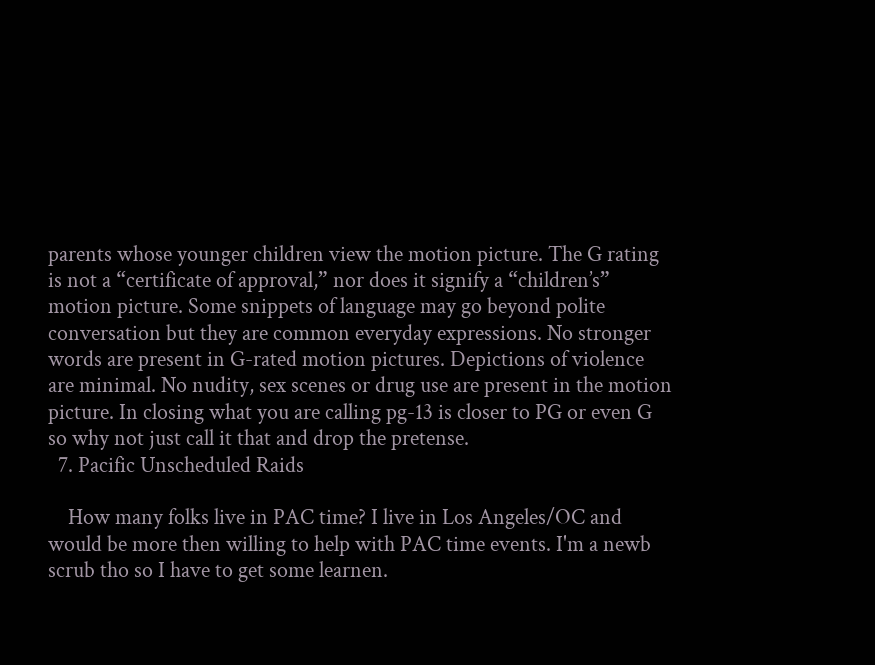parents whose younger children view the motion picture. The G rating is not a “certificate of approval,” nor does it signify a “children’s” motion picture. Some snippets of language may go beyond polite conversation but they are common everyday expressions. No stronger words are present in G-rated motion pictures. Depictions of violence are minimal. No nudity, sex scenes or drug use are present in the motion picture. In closing what you are calling pg-13 is closer to PG or even G so why not just call it that and drop the pretense.
  7. Pacific Unscheduled Raids

    How many folks live in PAC time? I live in Los Angeles/OC and would be more then willing to help with PAC time events. I'm a newb scrub tho so I have to get some learnen.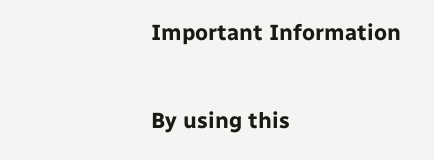Important Information

By using this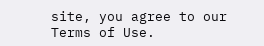site, you agree to our Terms of Use.